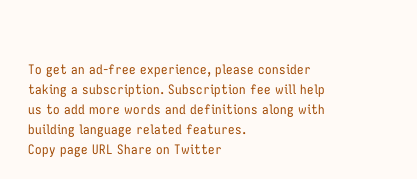To get an ad-free experience, please consider taking a subscription. Subscription fee will help us to add more words and definitions along with building language related features.
Copy page URL Share on Twitter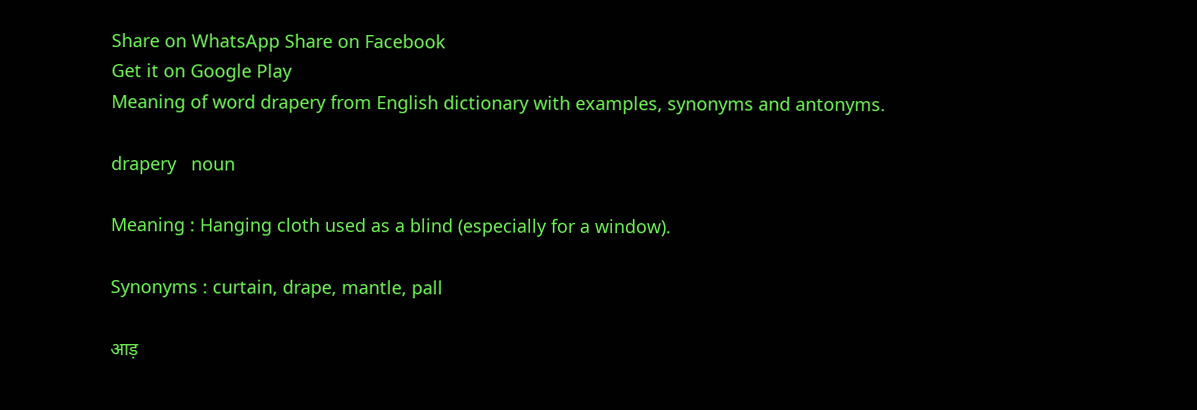Share on WhatsApp Share on Facebook
Get it on Google Play
Meaning of word drapery from English dictionary with examples, synonyms and antonyms.

drapery   noun

Meaning : Hanging cloth used as a blind (especially for a window).

Synonyms : curtain, drape, mantle, pall

आड़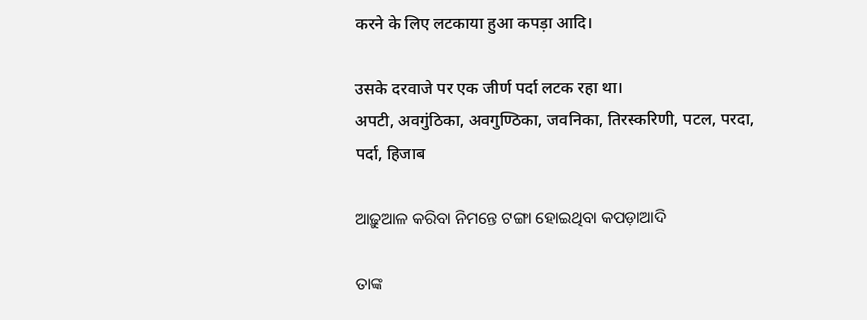करने के लिए लटकाया हुआ कपड़ा आदि।

उसके दरवाजे पर एक जीर्ण पर्दा लटक रहा था।
अपटी, अवगुंठिका, अवगुण्ठिका, जवनिका, तिरस्करिणी, पटल, परदा, पर्दा, हिजाब

ଆଢ଼ୁଆଳ କରିବା ନିମନ୍ତେ ଟଙ୍ଗା ହୋଇଥିବା କପଡ଼ାଆଦି

ତାଙ୍କ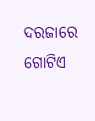ଦରଜାରେ ଗୋଟିଏ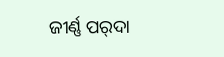ଜୀର୍ଣ୍ଣ ପର୍‌ଦା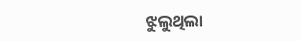ଝୁଲୁଥିଲା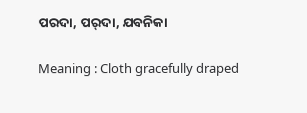ପରଦା, ପର୍‌ଦା, ଯବନିକା

Meaning : Cloth gracefully draped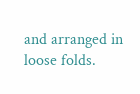and arranged in loose folds.